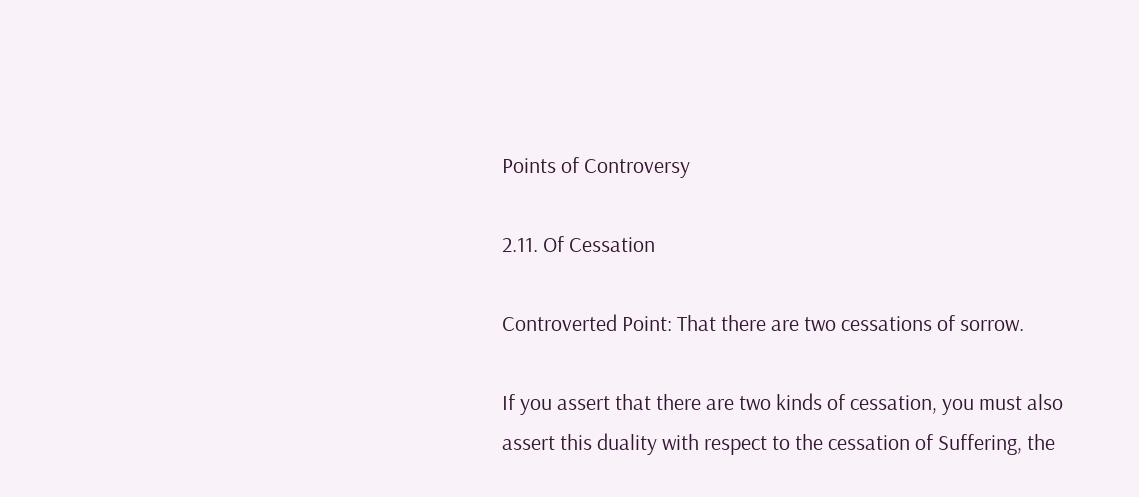Points of Controversy

2.11. Of Cessation

Controverted Point: That there are two cessations of sorrow.

If you assert that there are two kinds of cessation, you must also assert this duality with respect to the cessation of Suffering, the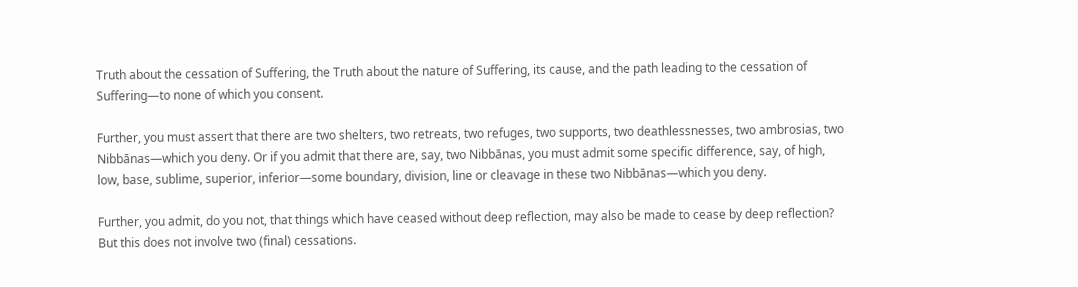Truth about the cessation of Suffering, the Truth about the nature of Suffering, its cause, and the path leading to the cessation of Suffering—to none of which you consent.

Further, you must assert that there are two shelters, two retreats, two refuges, two supports, two deathlessnesses, two ambrosias, two Nibbānas—which you deny. Or if you admit that there are, say, two Nibbānas, you must admit some specific difference, say, of high, low, base, sublime, superior, inferior—some boundary, division, line or cleavage in these two Nibbānas—which you deny.

Further, you admit, do you not, that things which have ceased without deep reflection, may also be made to cease by deep reflection? But this does not involve two (final) cessations.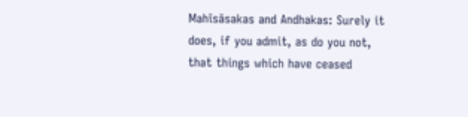Mahīsāsakas and Andhakas: Surely it does, if you admit, as do you not, that things which have ceased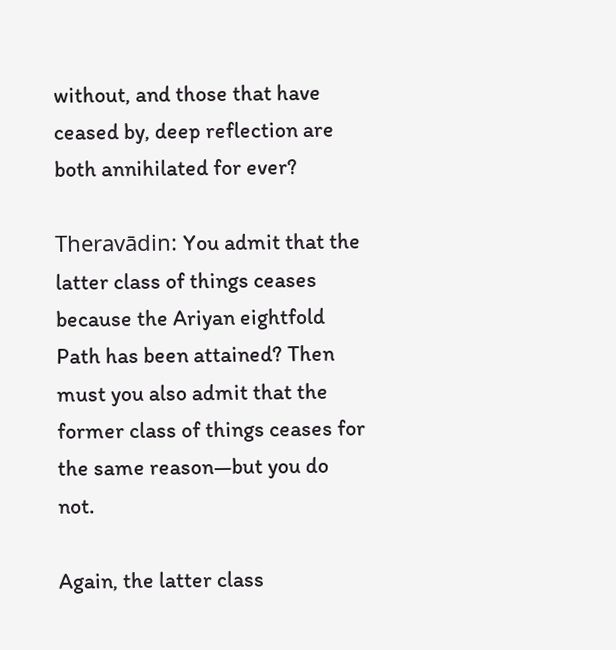without, and those that have ceased by, deep reflection are both annihilated for ever?

Theravādin: You admit that the latter class of things ceases because the Ariyan eightfold Path has been attained? Then must you also admit that the former class of things ceases for the same reason—but you do not.

Again, the latter class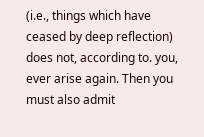(i.e., things which have ceased by deep reflection) does not, according to. you, ever arise again. Then you must also admit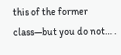this of the former class—but you do not… .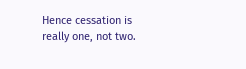Hence cessation is really one, not two.